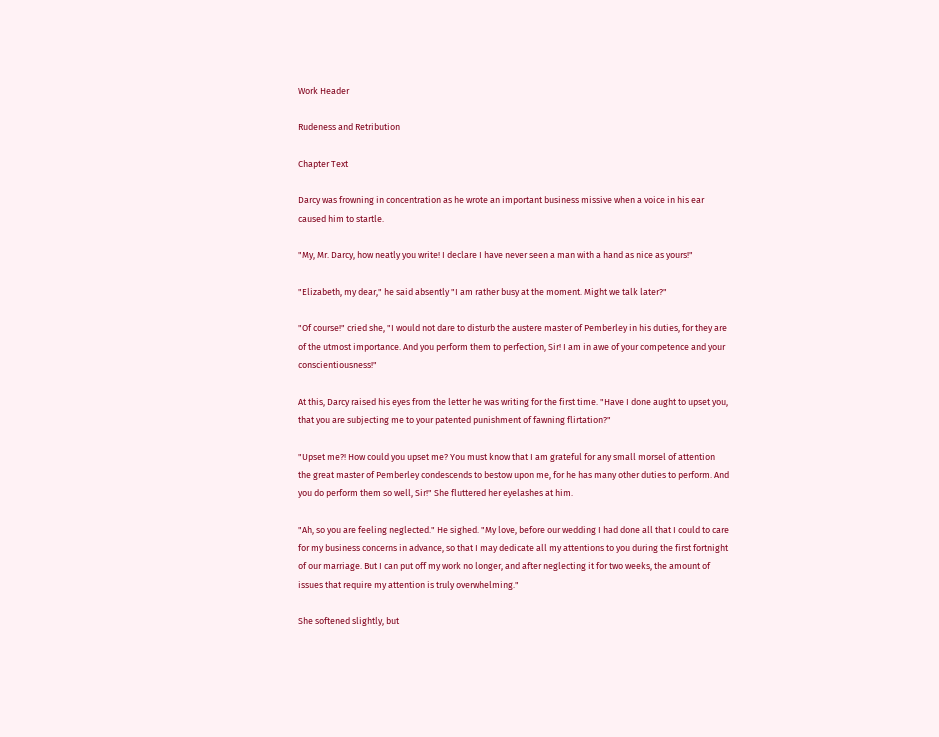Work Header

Rudeness and Retribution

Chapter Text

Darcy was frowning in concentration as he wrote an important business missive when a voice in his ear caused him to startle.

"My, Mr. Darcy, how neatly you write! I declare I have never seen a man with a hand as nice as yours!"

"Elizabeth, my dear," he said absently "I am rather busy at the moment. Might we talk later?"

"Of course!" cried she, "I would not dare to disturb the austere master of Pemberley in his duties, for they are of the utmost importance. And you perform them to perfection, Sir! I am in awe of your competence and your conscientiousness!"

At this, Darcy raised his eyes from the letter he was writing for the first time. "Have I done aught to upset you, that you are subjecting me to your patented punishment of fawning flirtation?"

"Upset me?! How could you upset me? You must know that I am grateful for any small morsel of attention the great master of Pemberley condescends to bestow upon me, for he has many other duties to perform. And you do perform them so well, Sir!" She fluttered her eyelashes at him.

"Ah, so you are feeling neglected." He sighed. "My love, before our wedding I had done all that I could to care for my business concerns in advance, so that I may dedicate all my attentions to you during the first fortnight of our marriage. But I can put off my work no longer, and after neglecting it for two weeks, the amount of issues that require my attention is truly overwhelming."

She softened slightly, but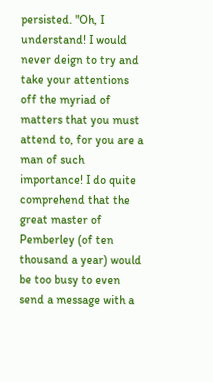persisted. "Oh, I understand! I would never deign to try and take your attentions off the myriad of matters that you must attend to, for you are a man of such importance! I do quite comprehend that the great master of Pemberley (of ten thousand a year) would be too busy to even send a message with a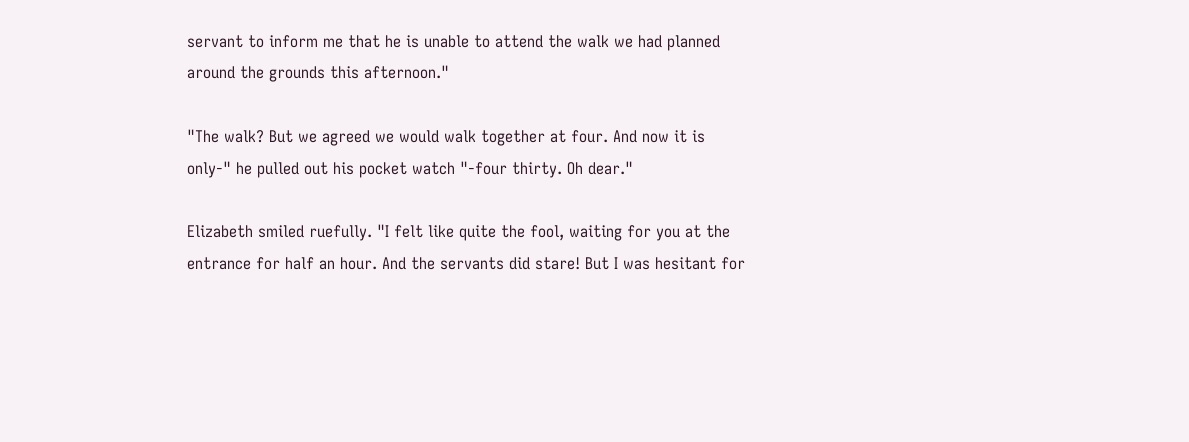servant to inform me that he is unable to attend the walk we had planned around the grounds this afternoon."

"The walk? But we agreed we would walk together at four. And now it is only-" he pulled out his pocket watch "-four thirty. Oh dear."

Elizabeth smiled ruefully. "I felt like quite the fool, waiting for you at the entrance for half an hour. And the servants did stare! But I was hesitant for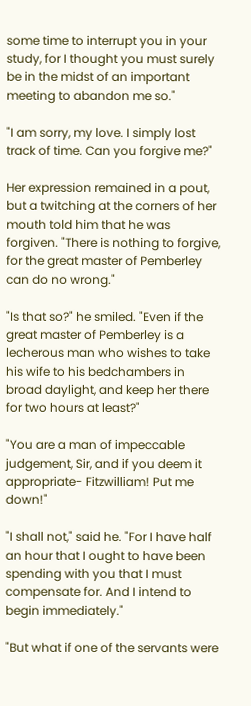some time to interrupt you in your study, for I thought you must surely be in the midst of an important meeting to abandon me so."

"I am sorry, my love. I simply lost track of time. Can you forgive me?"

Her expression remained in a pout, but a twitching at the corners of her mouth told him that he was forgiven. "There is nothing to forgive, for the great master of Pemberley can do no wrong."

"Is that so?" he smiled. "Even if the great master of Pemberley is a lecherous man who wishes to take his wife to his bedchambers in broad daylight, and keep her there for two hours at least?"

"You are a man of impeccable judgement, Sir, and if you deem it appropriate- Fitzwilliam! Put me down!"

"I shall not," said he. "For I have half an hour that I ought to have been spending with you that I must compensate for. And I intend to begin immediately."

"But what if one of the servants were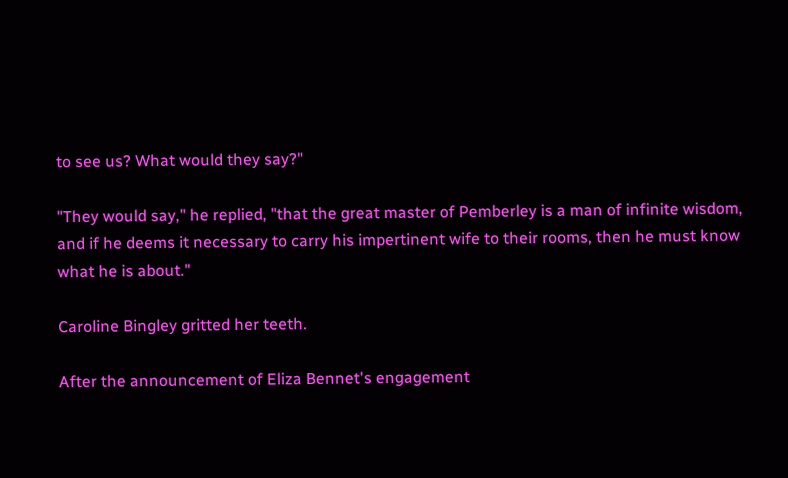to see us? What would they say?"

"They would say," he replied, "that the great master of Pemberley is a man of infinite wisdom, and if he deems it necessary to carry his impertinent wife to their rooms, then he must know what he is about."

Caroline Bingley gritted her teeth.

After the announcement of Eliza Bennet's engagement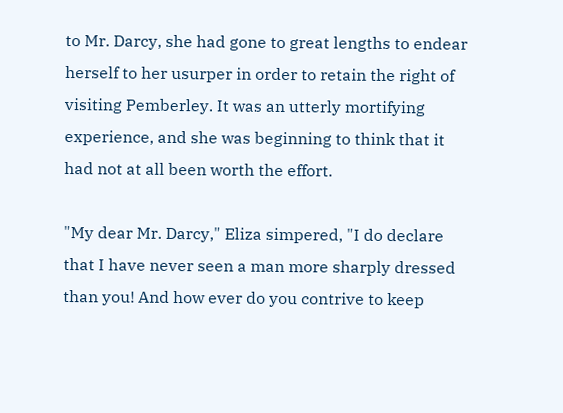to Mr. Darcy, she had gone to great lengths to endear herself to her usurper in order to retain the right of visiting Pemberley. It was an utterly mortifying experience, and she was beginning to think that it had not at all been worth the effort.

"My dear Mr. Darcy," Eliza simpered, "I do declare that I have never seen a man more sharply dressed than you! And how ever do you contrive to keep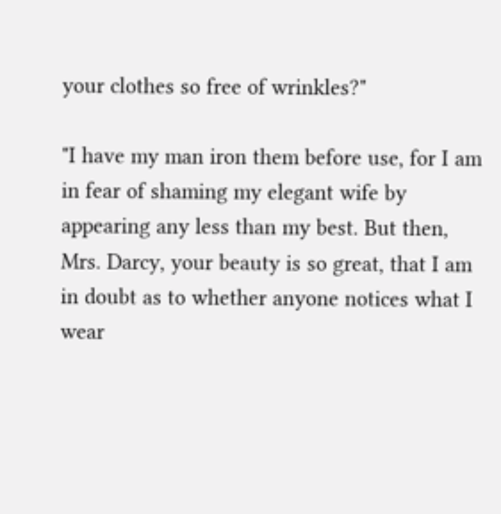your clothes so free of wrinkles?"

"I have my man iron them before use, for I am in fear of shaming my elegant wife by appearing any less than my best. But then, Mrs. Darcy, your beauty is so great, that I am in doubt as to whether anyone notices what I wear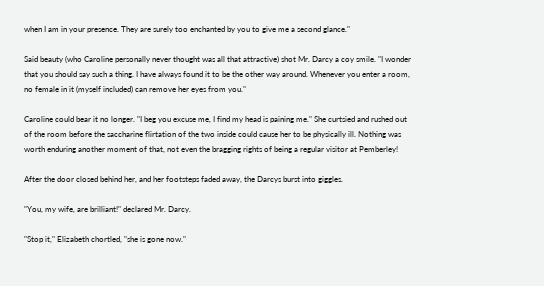when I am in your presence. They are surely too enchanted by you to give me a second glance."

Said beauty (who Caroline personally never thought was all that attractive) shot Mr. Darcy a coy smile. "I wonder that you should say such a thing. I have always found it to be the other way around. Whenever you enter a room, no female in it (myself included) can remove her eyes from you."

Caroline could bear it no longer. "I beg you excuse me, I find my head is paining me." She curtsied and rushed out of the room before the saccharine flirtation of the two inside could cause her to be physically ill. Nothing was worth enduring another moment of that, not even the bragging rights of being a regular visitor at Pemberley!

After the door closed behind her, and her footsteps faded away, the Darcys burst into giggles.

"You, my wife, are brilliant!" declared Mr. Darcy.

"Stop it," Elizabeth chortled, "she is gone now."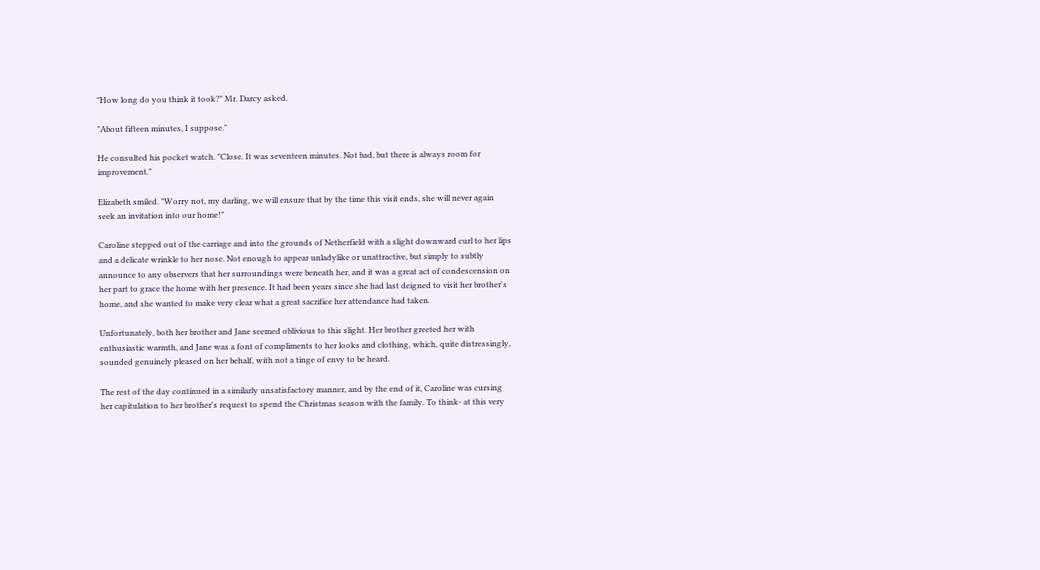"How long do you think it took?" Mr. Darcy asked.

"About fifteen minutes, I suppose."

He consulted his pocket watch. "Close. It was seventeen minutes. Not bad, but there is always room for improvement."

Elizabeth smiled. "Worry not, my darling, we will ensure that by the time this visit ends, she will never again seek an invitation into our home!"

Caroline stepped out of the carriage and into the grounds of Netherfield with a slight downward curl to her lips and a delicate wrinkle to her nose. Not enough to appear unladylike or unattractive, but simply to subtly announce to any observers that her surroundings were beneath her, and it was a great act of condescension on her part to grace the home with her presence. It had been years since she had last deigned to visit her brother's home, and she wanted to make very clear what a great sacrifice her attendance had taken.

Unfortunately, both her brother and Jane seemed oblivious to this slight. Her brother greeted her with enthusiastic warmth, and Jane was a font of compliments to her looks and clothing, which, quite distressingly, sounded genuinely pleased on her behalf, with not a tinge of envy to be heard.

The rest of the day continued in a similarly unsatisfactory manner, and by the end of it, Caroline was cursing her capitulation to her brother's request to spend the Christmas season with the family. To think- at this very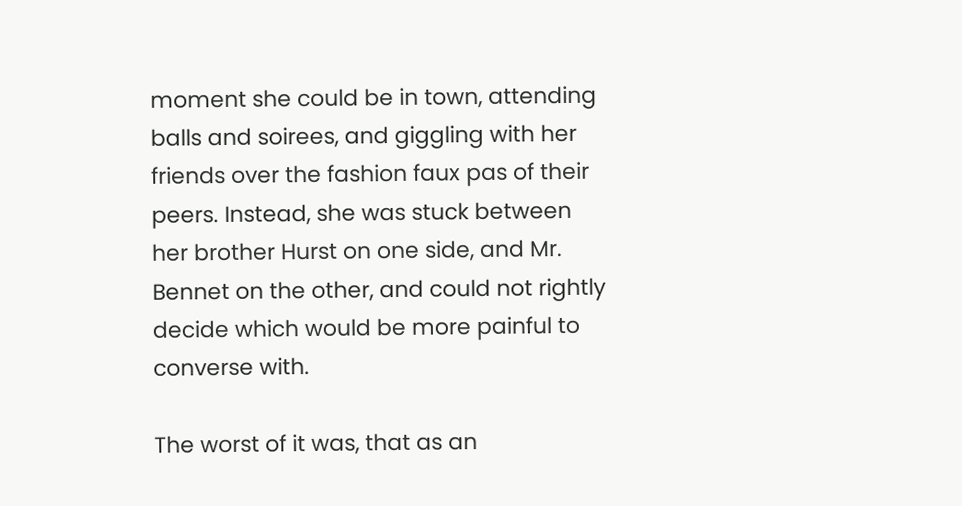moment she could be in town, attending balls and soirees, and giggling with her friends over the fashion faux pas of their peers. Instead, she was stuck between her brother Hurst on one side, and Mr. Bennet on the other, and could not rightly decide which would be more painful to converse with.

The worst of it was, that as an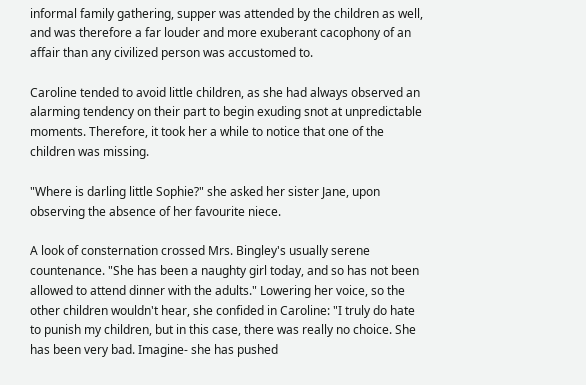informal family gathering, supper was attended by the children as well, and was therefore a far louder and more exuberant cacophony of an affair than any civilized person was accustomed to.

Caroline tended to avoid little children, as she had always observed an alarming tendency on their part to begin exuding snot at unpredictable moments. Therefore, it took her a while to notice that one of the children was missing.

"Where is darling little Sophie?" she asked her sister Jane, upon observing the absence of her favourite niece.

A look of consternation crossed Mrs. Bingley's usually serene countenance. "She has been a naughty girl today, and so has not been allowed to attend dinner with the adults." Lowering her voice, so the other children wouldn't hear, she confided in Caroline: "I truly do hate to punish my children, but in this case, there was really no choice. She has been very bad. Imagine- she has pushed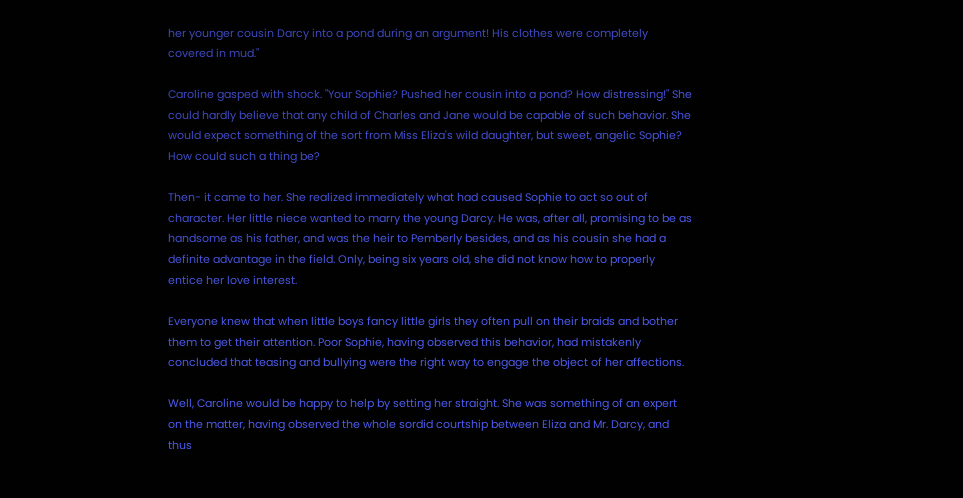her younger cousin Darcy into a pond during an argument! His clothes were completely covered in mud."

Caroline gasped with shock. "Your Sophie? Pushed her cousin into a pond? How distressing!" She could hardly believe that any child of Charles and Jane would be capable of such behavior. She would expect something of the sort from Miss Eliza's wild daughter, but sweet, angelic Sophie? How could such a thing be?

Then- it came to her. She realized immediately what had caused Sophie to act so out of character. Her little niece wanted to marry the young Darcy. He was, after all, promising to be as handsome as his father, and was the heir to Pemberly besides, and as his cousin she had a definite advantage in the field. Only, being six years old, she did not know how to properly entice her love interest.

Everyone knew that when little boys fancy little girls they often pull on their braids and bother them to get their attention. Poor Sophie, having observed this behavior, had mistakenly concluded that teasing and bullying were the right way to engage the object of her affections.

Well, Caroline would be happy to help by setting her straight. She was something of an expert on the matter, having observed the whole sordid courtship between Eliza and Mr. Darcy, and thus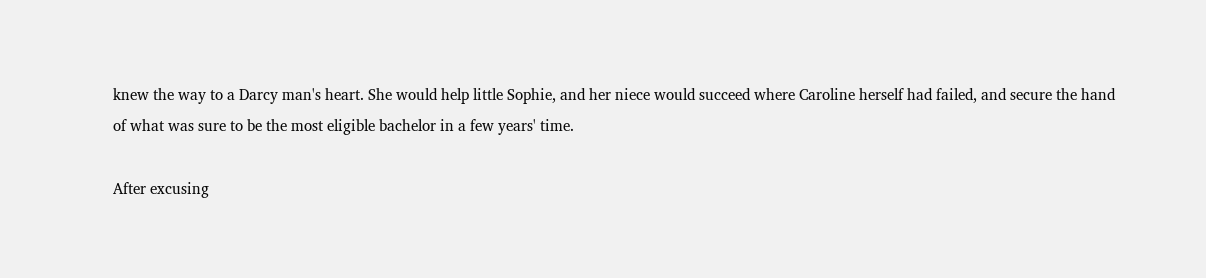knew the way to a Darcy man's heart. She would help little Sophie, and her niece would succeed where Caroline herself had failed, and secure the hand of what was sure to be the most eligible bachelor in a few years' time.

After excusing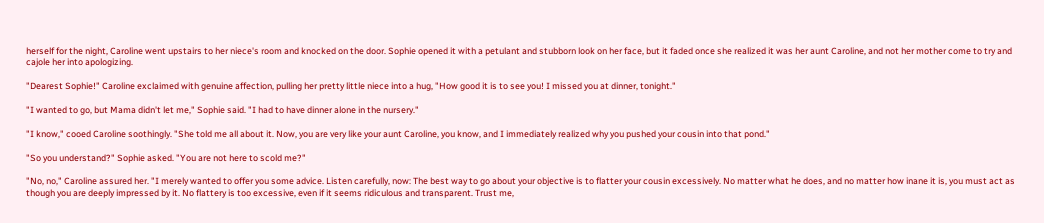herself for the night, Caroline went upstairs to her niece's room and knocked on the door. Sophie opened it with a petulant and stubborn look on her face, but it faded once she realized it was her aunt Caroline, and not her mother come to try and cajole her into apologizing.

"Dearest Sophie!" Caroline exclaimed with genuine affection, pulling her pretty little niece into a hug, "How good it is to see you! I missed you at dinner, tonight."

"I wanted to go, but Mama didn't let me," Sophie said. "I had to have dinner alone in the nursery."

"I know," cooed Caroline soothingly. "She told me all about it. Now, you are very like your aunt Caroline, you know, and I immediately realized why you pushed your cousin into that pond."

"So you understand?" Sophie asked. "You are not here to scold me?"

"No, no," Caroline assured her. "I merely wanted to offer you some advice. Listen carefully, now: The best way to go about your objective is to flatter your cousin excessively. No matter what he does, and no matter how inane it is, you must act as though you are deeply impressed by it. No flattery is too excessive, even if it seems ridiculous and transparent. Trust me,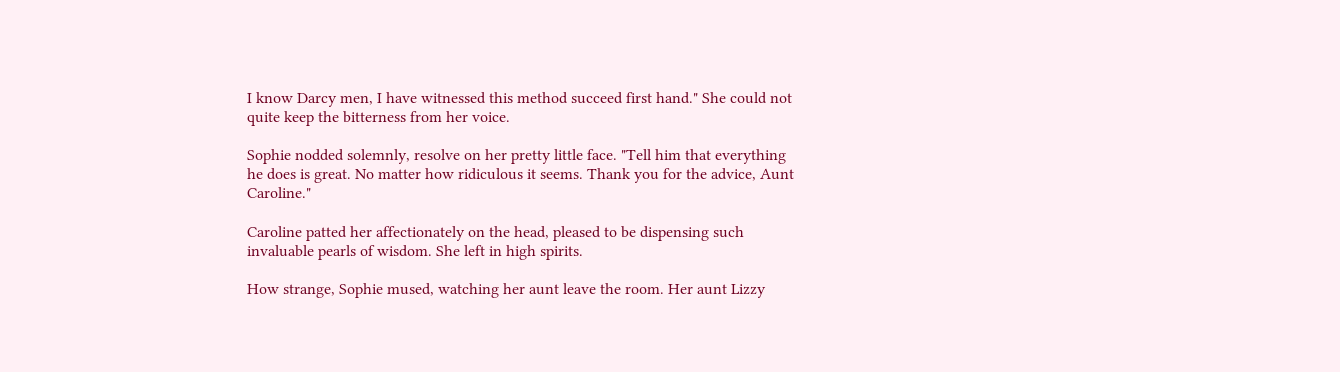I know Darcy men, I have witnessed this method succeed first hand." She could not quite keep the bitterness from her voice.

Sophie nodded solemnly, resolve on her pretty little face. "Tell him that everything he does is great. No matter how ridiculous it seems. Thank you for the advice, Aunt Caroline."

Caroline patted her affectionately on the head, pleased to be dispensing such invaluable pearls of wisdom. She left in high spirits.

How strange, Sophie mused, watching her aunt leave the room. Her aunt Lizzy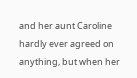and her aunt Caroline hardly ever agreed on anything, but when her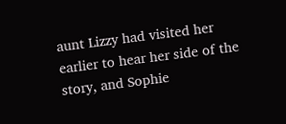aunt Lizzy had visited her earlier to hear her side of the story, and Sophie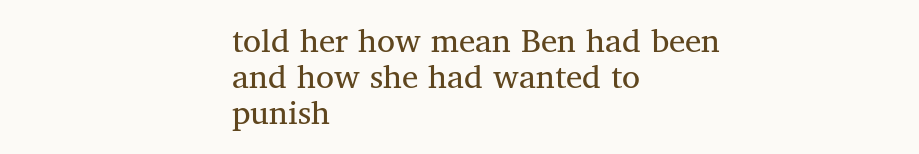told her how mean Ben had been and how she had wanted to punish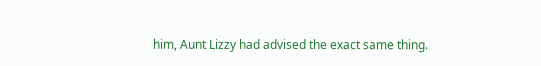him, Aunt Lizzy had advised the exact same thing.